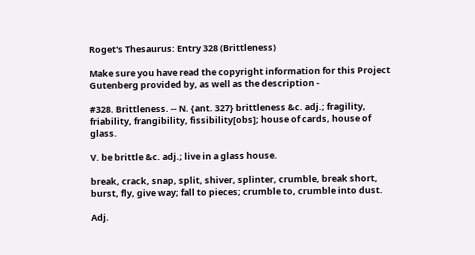Roget's Thesaurus: Entry 328 (Brittleness)

Make sure you have read the copyright information for this Project Gutenberg provided by, as well as the description -

#328. Brittleness. -- N. {ant. 327} brittleness &c. adj.; fragility, friability, frangibility, fissibility[obs]; house of cards, house of glass.

V. be brittle &c. adj.; live in a glass house.

break, crack, snap, split, shiver, splinter, crumble, break short, burst, fly, give way; fall to pieces; crumble to, crumble into dust.

Adj.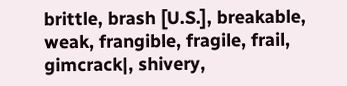brittle, brash [U.S.], breakable, weak, frangible, fragile, frail, gimcrack|, shivery,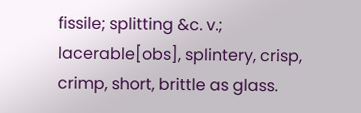fissile; splitting &c. v.; lacerable[obs], splintery, crisp, crimp, short, brittle as glass.